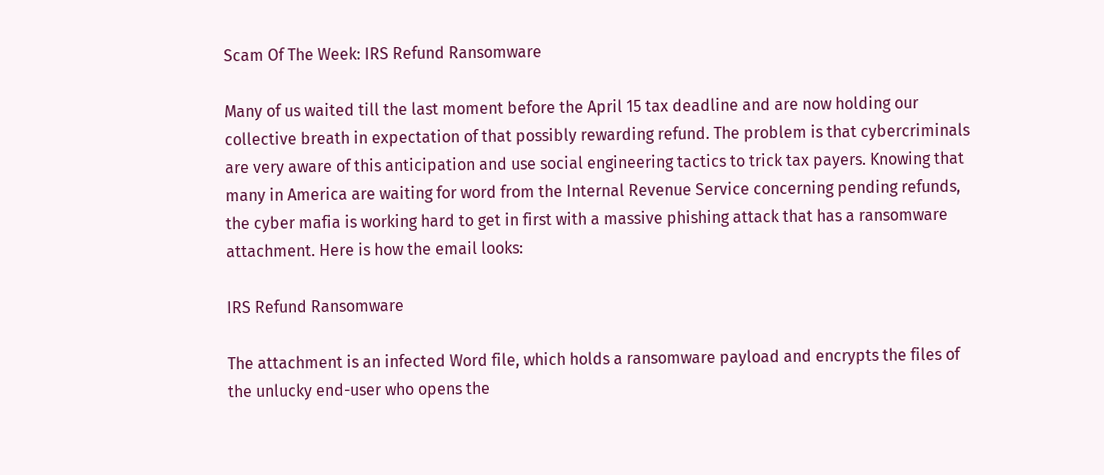Scam Of The Week: IRS Refund Ransomware

Many of us waited till the last moment before the April 15 tax deadline and are now holding our collective breath in expectation of that possibly rewarding refund. The problem is that cybercriminals are very aware of this anticipation and use social engineering tactics to trick tax payers. Knowing that many in America are waiting for word from the Internal Revenue Service concerning pending refunds, the cyber mafia is working hard to get in first with a massive phishing attack that has a ransomware attachment. Here is how the email looks:

IRS Refund Ransomware

The attachment is an infected Word file, which holds a ransomware payload and encrypts the files of the unlucky end-user who opens the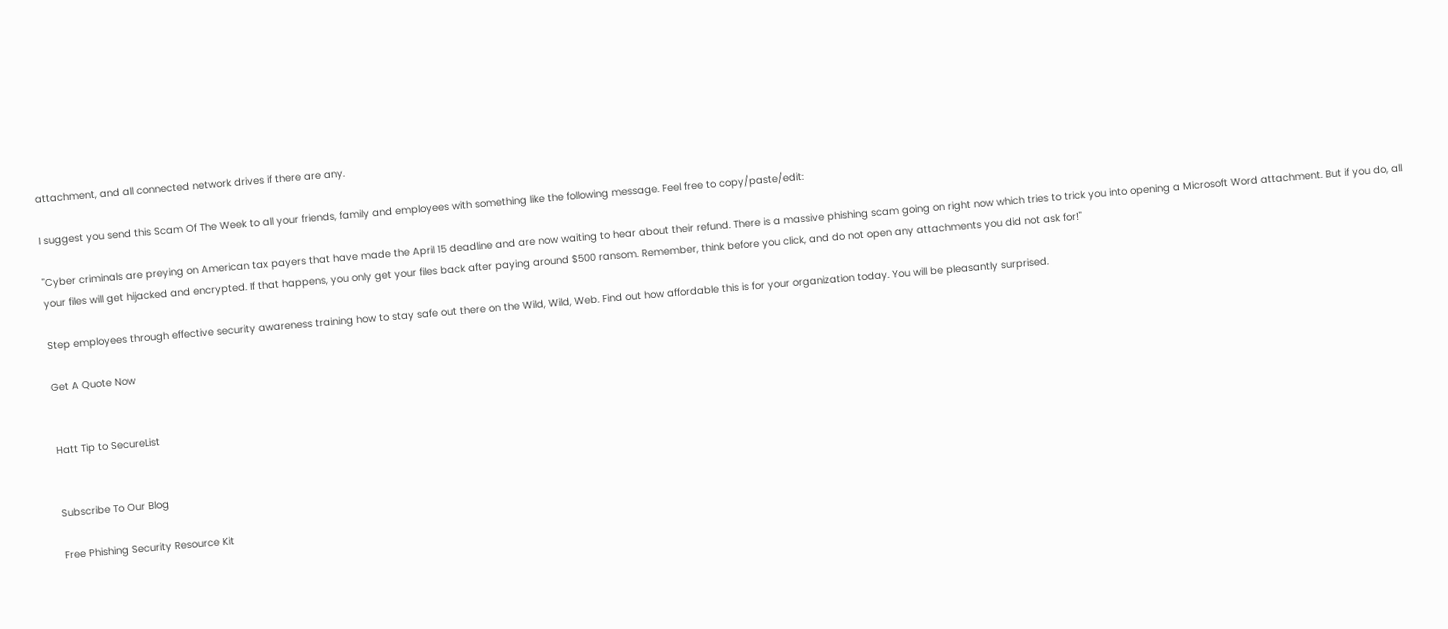attachment, and all connected network drives if there are any.

I suggest you send this Scam Of The Week to all your friends, family and employees with something like the following message. Feel free to copy/paste/edit:

"Cyber criminals are preying on American tax payers that have made the April 15 deadline and are now waiting to hear about their refund. There is a massive phishing scam going on right now which tries to trick you into opening a Microsoft Word attachment. But if you do, all your files will get hijacked and encrypted. If that happens, you only get your files back after paying around $500 ransom. Remember, think before you click, and do not open any attachments you did not ask for!"

Step employees through effective security awareness training how to stay safe out there on the Wild, Wild, Web. Find out how affordable this is for your organization today. You will be pleasantly surprised.

Get A Quote Now


Hatt Tip to SecureList


Subscribe To Our Blog

Free Phishing Security Resource Kit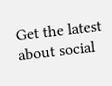Get the latest about social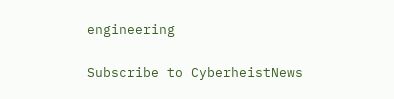engineering

Subscribe to CyberheistNews